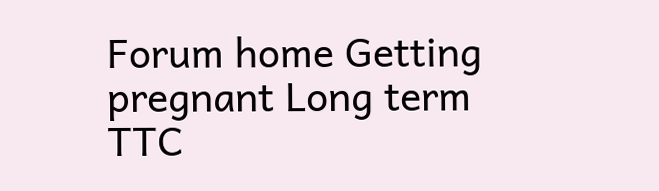Forum home Getting pregnant Long term TTC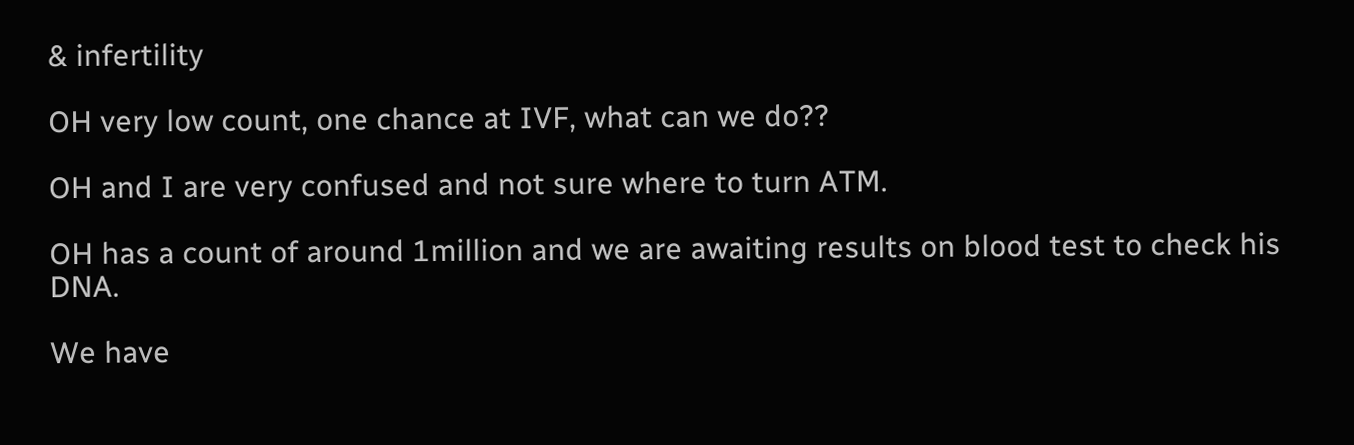& infertility

OH very low count, one chance at IVF, what can we do??

OH and I are very confused and not sure where to turn ATM.

OH has a count of around 1million and we are awaiting results on blood test to check his DNA.

We have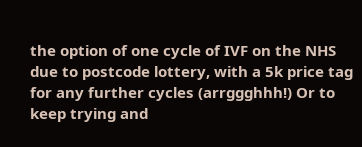the option of one cycle of IVF on the NHS due to postcode lottery, with a 5k price tag for any further cycles (arrggghhh!) Or to keep trying and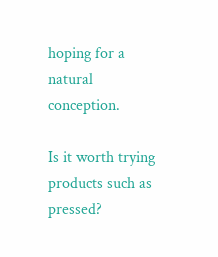hoping for a natural conception.

Is it worth trying products such as pressed?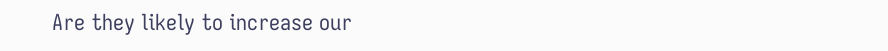Are they likely to increase our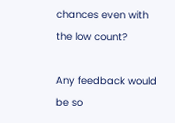chances even with the low count?

Any feedback would be so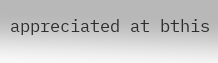appreciated at bthis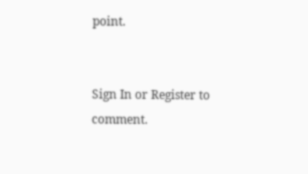point.


Sign In or Register to comment.